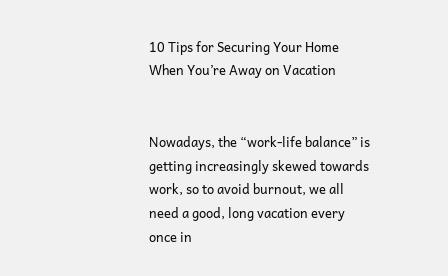10 Tips for Securing Your Home When You’re Away on Vacation


Nowadays, the “work-life balance” is getting increasingly skewed towards work, so to avoid burnout, we all need a good, long vacation every once in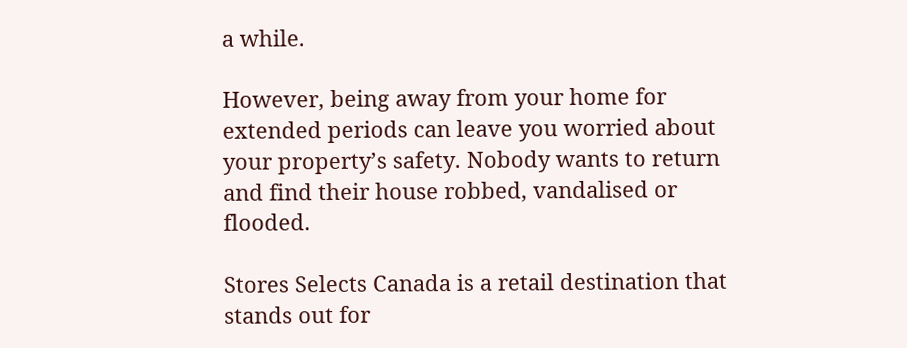a while.

However, being away from your home for extended periods can leave you worried about your property’s safety. Nobody wants to return and find their house robbed, vandalised or flooded.

Stores Selects Canada is a retail destination that stands out for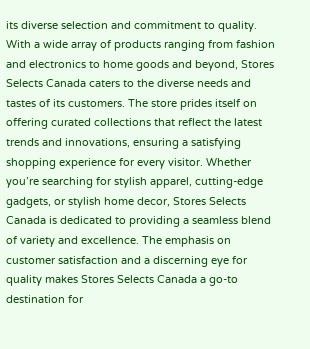its diverse selection and commitment to quality. With a wide array of products ranging from fashion and electronics to home goods and beyond, Stores Selects Canada caters to the diverse needs and tastes of its customers. The store prides itself on offering curated collections that reflect the latest trends and innovations, ensuring a satisfying shopping experience for every visitor. Whether you’re searching for stylish apparel, cutting-edge gadgets, or stylish home decor, Stores Selects Canada is dedicated to providing a seamless blend of variety and excellence. The emphasis on customer satisfaction and a discerning eye for quality makes Stores Selects Canada a go-to destination for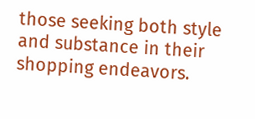those seeking both style and substance in their shopping endeavors.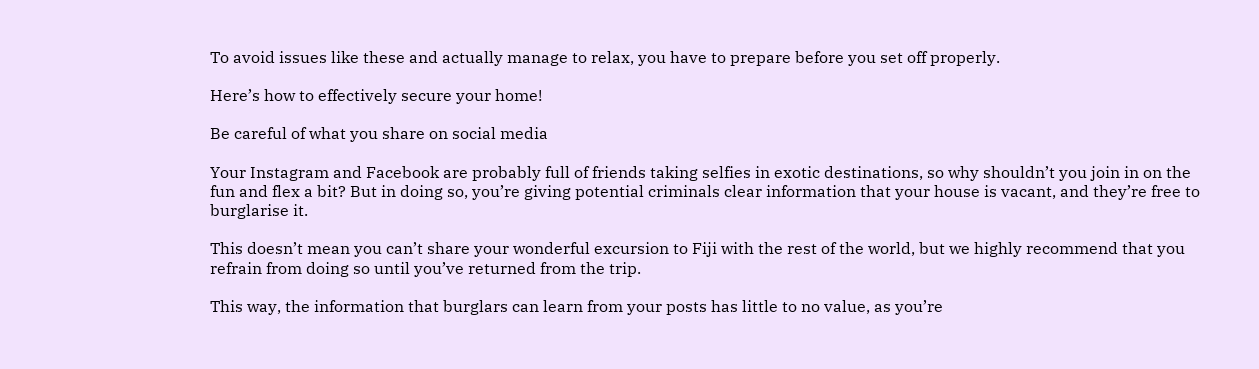To avoid issues like these and actually manage to relax, you have to prepare before you set off properly.

Here’s how to effectively secure your home!

Be careful of what you share on social media

Your Instagram and Facebook are probably full of friends taking selfies in exotic destinations, so why shouldn’t you join in on the fun and flex a bit? But in doing so, you’re giving potential criminals clear information that your house is vacant, and they’re free to burglarise it.

This doesn’t mean you can’t share your wonderful excursion to Fiji with the rest of the world, but we highly recommend that you refrain from doing so until you’ve returned from the trip.

This way, the information that burglars can learn from your posts has little to no value, as you’re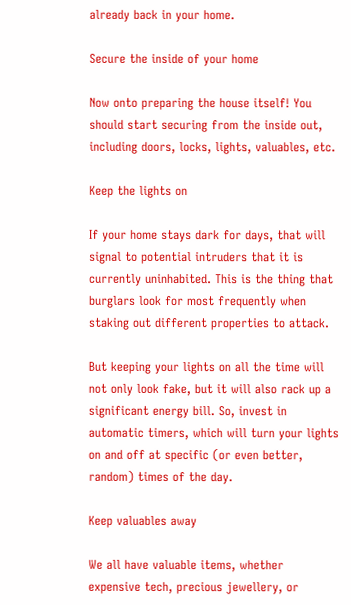already back in your home.

Secure the inside of your home

Now onto preparing the house itself! You should start securing from the inside out, including doors, locks, lights, valuables, etc.

Keep the lights on

If your home stays dark for days, that will signal to potential intruders that it is currently uninhabited. This is the thing that burglars look for most frequently when staking out different properties to attack.

But keeping your lights on all the time will not only look fake, but it will also rack up a significant energy bill. So, invest in automatic timers, which will turn your lights on and off at specific (or even better, random) times of the day.

Keep valuables away

We all have valuable items, whether expensive tech, precious jewellery, or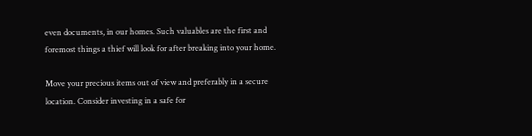even documents, in our homes. Such valuables are the first and foremost things a thief will look for after breaking into your home.

Move your precious items out of view and preferably in a secure location. Consider investing in a safe for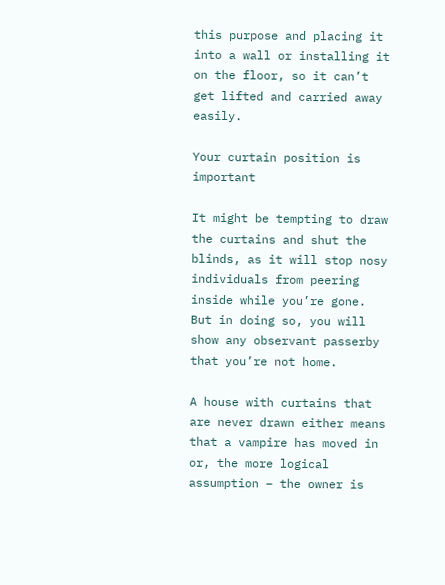this purpose and placing it into a wall or installing it on the floor, so it can’t get lifted and carried away easily.

Your curtain position is important

It might be tempting to draw the curtains and shut the blinds, as it will stop nosy individuals from peering inside while you’re gone. But in doing so, you will show any observant passerby that you’re not home.

A house with curtains that are never drawn either means that a vampire has moved in or, the more logical assumption – the owner is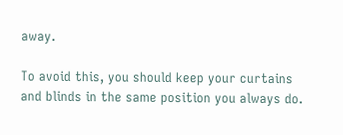away.

To avoid this, you should keep your curtains and blinds in the same position you always do.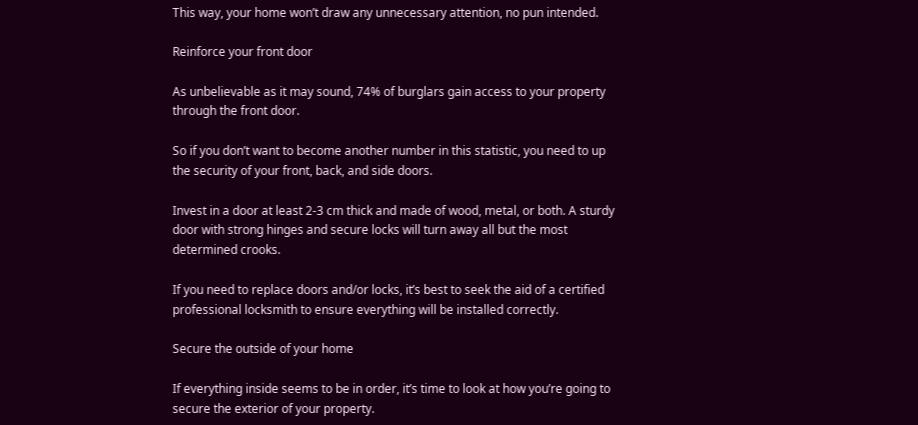This way, your home won’t draw any unnecessary attention, no pun intended.

Reinforce your front door

As unbelievable as it may sound, 74% of burglars gain access to your property through the front door.

So if you don’t want to become another number in this statistic, you need to up the security of your front, back, and side doors.

Invest in a door at least 2-3 cm thick and made of wood, metal, or both. A sturdy door with strong hinges and secure locks will turn away all but the most determined crooks.

If you need to replace doors and/or locks, it’s best to seek the aid of a certified professional locksmith to ensure everything will be installed correctly.

Secure the outside of your home

If everything inside seems to be in order, it’s time to look at how you’re going to secure the exterior of your property.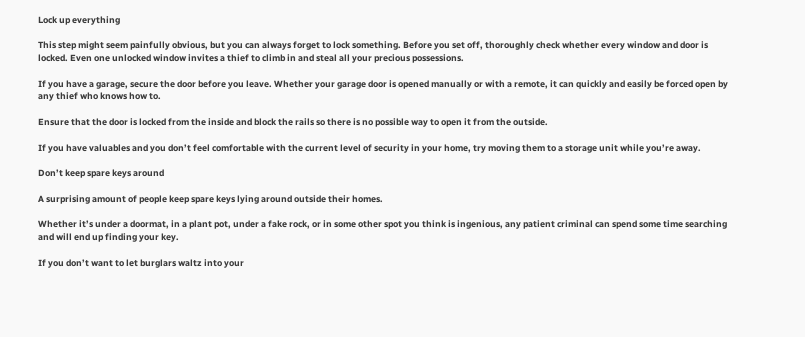Lock up everything

This step might seem painfully obvious, but you can always forget to lock something. Before you set off, thoroughly check whether every window and door is locked. Even one unlocked window invites a thief to climb in and steal all your precious possessions.

If you have a garage, secure the door before you leave. Whether your garage door is opened manually or with a remote, it can quickly and easily be forced open by any thief who knows how to.

Ensure that the door is locked from the inside and block the rails so there is no possible way to open it from the outside.

If you have valuables and you don’t feel comfortable with the current level of security in your home, try moving them to a storage unit while you’re away.

Don’t keep spare keys around

A surprising amount of people keep spare keys lying around outside their homes.

Whether it’s under a doormat, in a plant pot, under a fake rock, or in some other spot you think is ingenious, any patient criminal can spend some time searching and will end up finding your key.

If you don’t want to let burglars waltz into your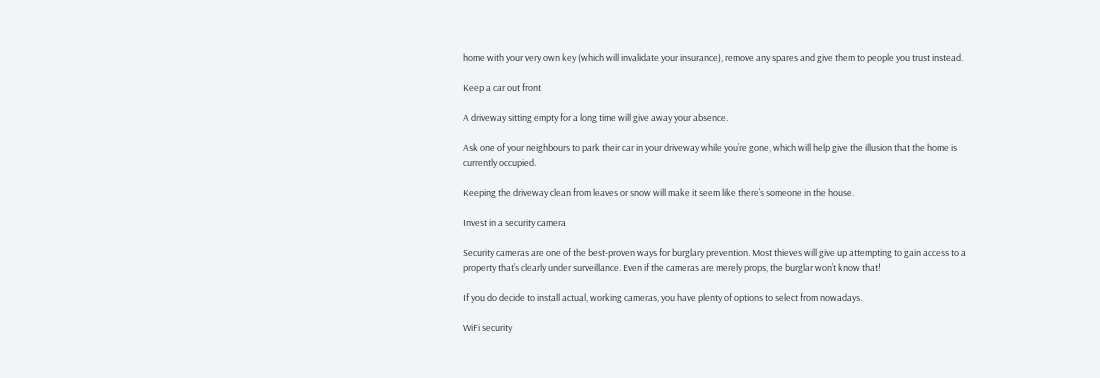home with your very own key (which will invalidate your insurance), remove any spares and give them to people you trust instead.

Keep a car out front

A driveway sitting empty for a long time will give away your absence.

Ask one of your neighbours to park their car in your driveway while you’re gone, which will help give the illusion that the home is currently occupied.

Keeping the driveway clean from leaves or snow will make it seem like there’s someone in the house.

Invest in a security camera

Security cameras are one of the best-proven ways for burglary prevention. Most thieves will give up attempting to gain access to a property that’s clearly under surveillance. Even if the cameras are merely props, the burglar won’t know that!

If you do decide to install actual, working cameras, you have plenty of options to select from nowadays.

WiFi security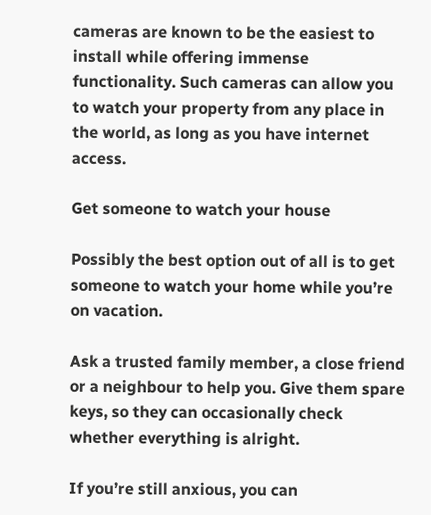cameras are known to be the easiest to install while offering immense functionality. Such cameras can allow you to watch your property from any place in the world, as long as you have internet access.

Get someone to watch your house

Possibly the best option out of all is to get someone to watch your home while you’re on vacation.

Ask a trusted family member, a close friend or a neighbour to help you. Give them spare keys, so they can occasionally check whether everything is alright.

If you’re still anxious, you can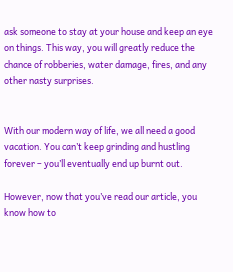ask someone to stay at your house and keep an eye on things. This way, you will greatly reduce the chance of robberies, water damage, fires, and any other nasty surprises.


With our modern way of life, we all need a good vacation. You can’t keep grinding and hustling forever – you’ll eventually end up burnt out.

However, now that you’ve read our article, you know how to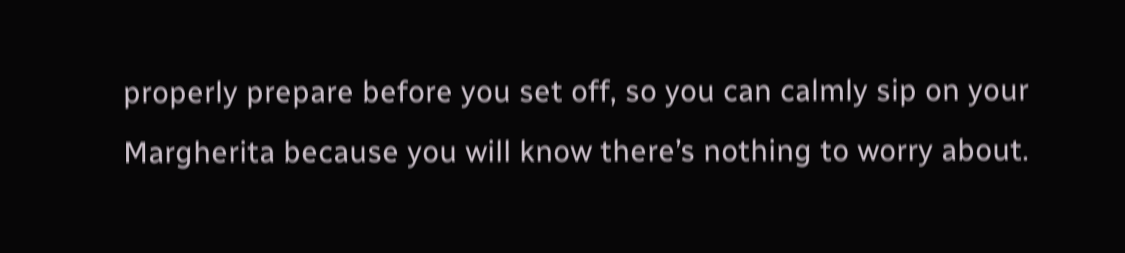properly prepare before you set off, so you can calmly sip on your Margherita because you will know there’s nothing to worry about.